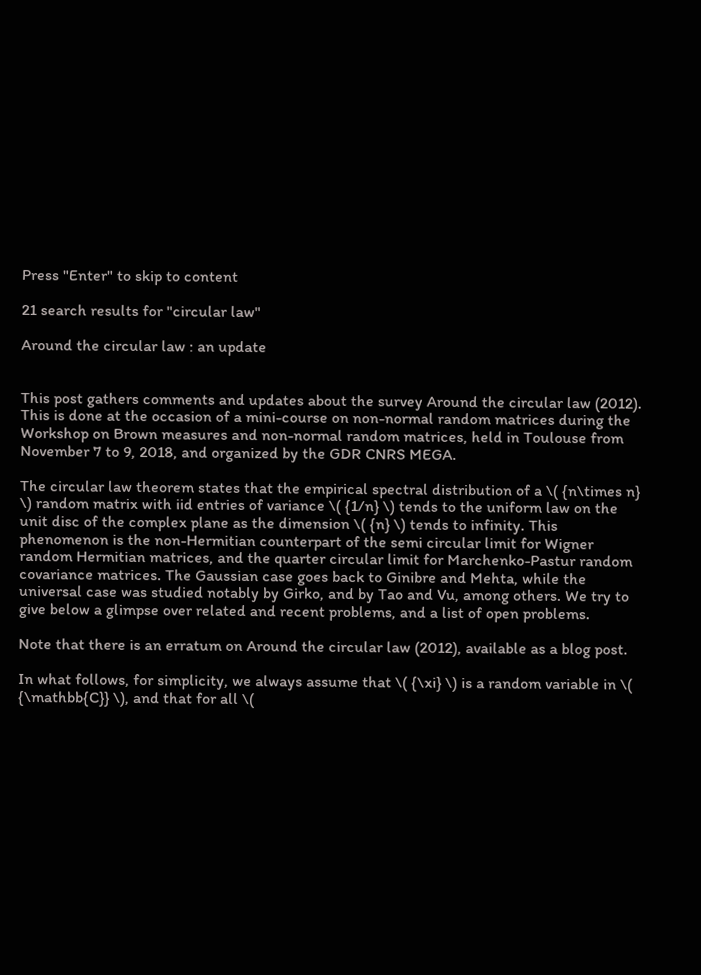Press "Enter" to skip to content

21 search results for "circular law"

Around the circular law : an update


This post gathers comments and updates about the survey Around the circular law (2012). This is done at the occasion of a mini-course on non-normal random matrices during the Workshop on Brown measures and non-normal random matrices, held in Toulouse from November 7 to 9, 2018, and organized by the GDR CNRS MEGA.

The circular law theorem states that the empirical spectral distribution of a \( {n\times n} \) random matrix with iid entries of variance \( {1/n} \) tends to the uniform law on the unit disc of the complex plane as the dimension \( {n} \) tends to infinity. This phenomenon is the non-Hermitian counterpart of the semi circular limit for Wigner random Hermitian matrices, and the quarter circular limit for Marchenko-Pastur random covariance matrices. The Gaussian case goes back to Ginibre and Mehta, while the universal case was studied notably by Girko, and by Tao and Vu, among others. We try to give below a glimpse over related and recent problems, and a list of open problems.

Note that there is an erratum on Around the circular law (2012), available as a blog post.

In what follows, for simplicity, we always assume that \( {\xi} \) is a random variable in \( {\mathbb{C}} \), and that for all \(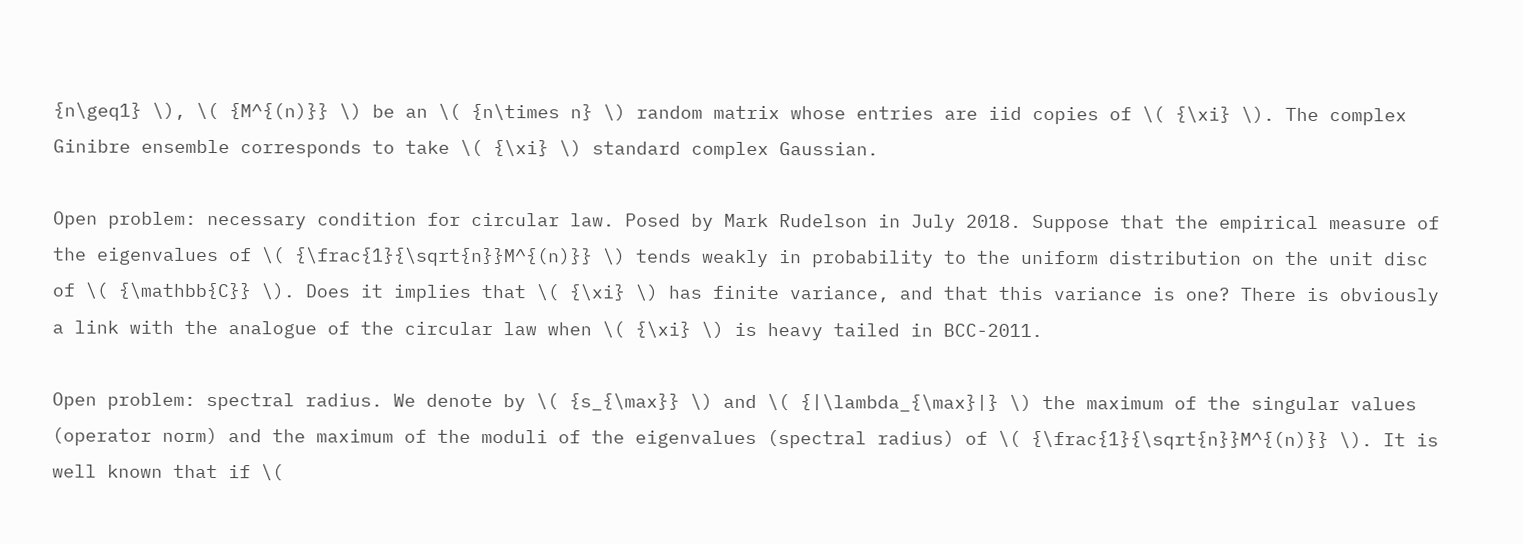{n\geq1} \), \( {M^{(n)}} \) be an \( {n\times n} \) random matrix whose entries are iid copies of \( {\xi} \). The complex Ginibre ensemble corresponds to take \( {\xi} \) standard complex Gaussian.

Open problem: necessary condition for circular law. Posed by Mark Rudelson in July 2018. Suppose that the empirical measure of the eigenvalues of \( {\frac{1}{\sqrt{n}}M^{(n)}} \) tends weakly in probability to the uniform distribution on the unit disc of \( {\mathbb{C}} \). Does it implies that \( {\xi} \) has finite variance, and that this variance is one? There is obviously a link with the analogue of the circular law when \( {\xi} \) is heavy tailed in BCC-2011.

Open problem: spectral radius. We denote by \( {s_{\max}} \) and \( {|\lambda_{\max}|} \) the maximum of the singular values (operator norm) and the maximum of the moduli of the eigenvalues (spectral radius) of \( {\frac{1}{\sqrt{n}}M^{(n)}} \). It is well known that if \(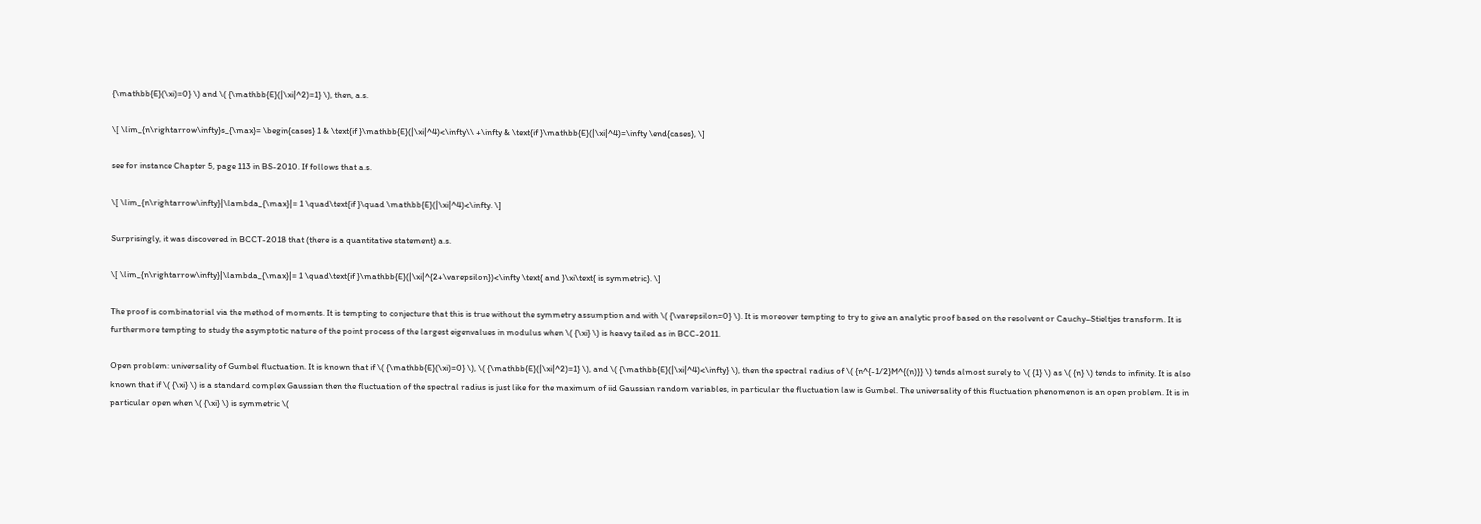{\mathbb{E}(\xi)=0} \) and \( {\mathbb{E}(|\xi|^2)=1} \), then, a.s.

\[ \lim_{n\rightarrow\infty}s_{\max}= \begin{cases} 1 & \text{if }\mathbb{E}(|\xi|^4)<\infty\\ +\infty & \text{if }\mathbb{E}(|\xi|^4)=\infty \end{cases}, \]

see for instance Chapter 5, page 113 in BS-2010. If follows that a.s.

\[ \lim_{n\rightarrow\infty}|\lambda_{\max}|= 1 \quad\text{if }\quad \mathbb{E}(|\xi|^4)<\infty. \]

Surprisingly, it was discovered in BCCT-2018 that (there is a quantitative statement) a.s.

\[ \lim_{n\rightarrow\infty}|\lambda_{\max}|= 1 \quad\text{if }\mathbb{E}(|\xi|^{2+\varepsilon})<\infty \text{ and }\xi\text{ is symmetric}. \]

The proof is combinatorial via the method of moments. It is tempting to conjecture that this is true without the symmetry assumption and with \( {\varepsilon=0} \). It is moreover tempting to try to give an analytic proof based on the resolvent or Cauchy–Stieltjes transform. It is furthermore tempting to study the asymptotic nature of the point process of the largest eigenvalues in modulus when \( {\xi} \) is heavy tailed as in BCC-2011.

Open problem: universality of Gumbel fluctuation. It is known that if \( {\mathbb{E}(\xi)=0} \), \( {\mathbb{E}(|\xi|^2)=1} \), and \( {\mathbb{E}(|\xi|^4)<\infty} \), then the spectral radius of \( {n^{-1/2}M^{(n)}} \) tends almost surely to \( {1} \) as \( {n} \) tends to infinity. It is also known that if \( {\xi} \) is a standard complex Gaussian then the fluctuation of the spectral radius is just like for the maximum of iid Gaussian random variables, in particular the fluctuation law is Gumbel. The universality of this fluctuation phenomenon is an open problem. It is in particular open when \( {\xi} \) is symmetric \(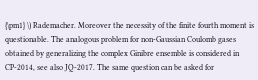{\pm1} \) Rademacher. Moreover the necessity of the finite fourth moment is questionable. The analogous problem for non-Gaussian Coulomb gases obtained by generalizing the complex Ginibre ensemble is considered in CP-2014, see also JQ-2017. The same question can be asked for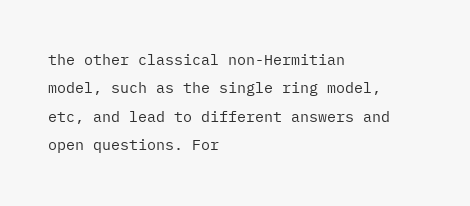the other classical non-Hermitian model, such as the single ring model, etc, and lead to different answers and open questions. For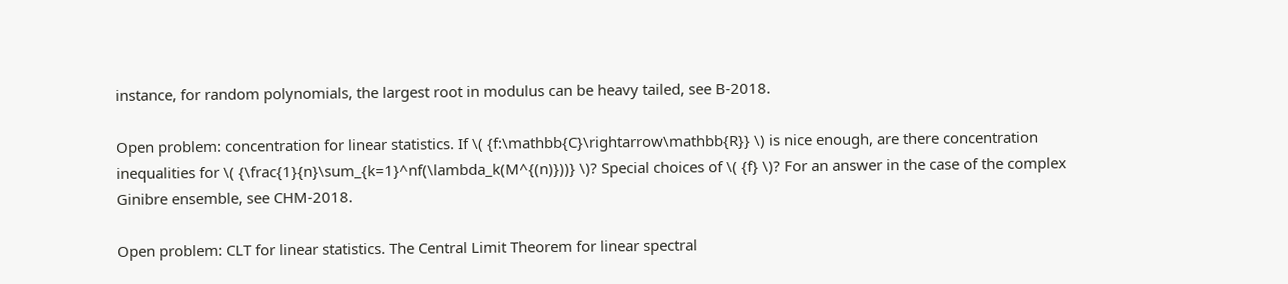instance, for random polynomials, the largest root in modulus can be heavy tailed, see B-2018.

Open problem: concentration for linear statistics. If \( {f:\mathbb{C}\rightarrow\mathbb{R}} \) is nice enough, are there concentration inequalities for \( {\frac{1}{n}\sum_{k=1}^nf(\lambda_k(M^{(n)}))} \)? Special choices of \( {f} \)? For an answer in the case of the complex Ginibre ensemble, see CHM-2018.

Open problem: CLT for linear statistics. The Central Limit Theorem for linear spectral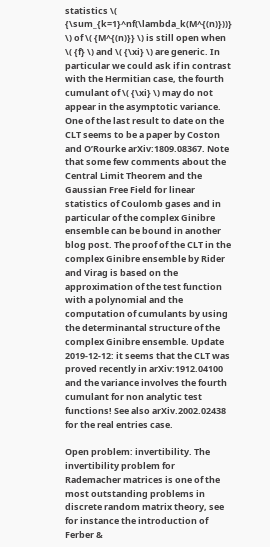statistics \( {\sum_{k=1}^nf(\lambda_k(M^{(n)}))} \) of \( {M^{(n)}} \) is still open when \( {f} \) and \( {\xi} \) are generic. In particular we could ask if in contrast with the Hermitian case, the fourth cumulant of \( {\xi} \) may do not appear in the asymptotic variance. One of the last result to date on the CLT seems to be a paper by Coston and O’Rourke arXiv:1809.08367. Note that some few comments about the Central Limit Theorem and the Gaussian Free Field for linear statistics of Coulomb gases and in particular of the complex Ginibre ensemble can be bound in another blog post. The proof of the CLT in the complex Ginibre ensemble by Rider and Virag is based on the approximation of the test function with a polynomial and the computation of cumulants by using the determinantal structure of the complex Ginibre ensemble. Update 2019-12-12: it seems that the CLT was proved recently in arXiv:1912.04100 and the variance involves the fourth cumulant for non analytic test functions! See also arXiv.2002.02438 for the real entries case.

Open problem: invertibility. The invertibility problem for Rademacher matrices is one of the most outstanding problems in discrete random matrix theory, see for instance the introduction of Ferber &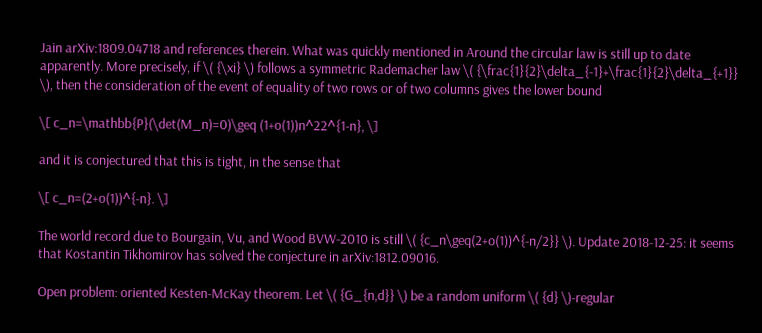Jain arXiv:1809.04718 and references therein. What was quickly mentioned in Around the circular law is still up to date apparently. More precisely, if \( {\xi} \) follows a symmetric Rademacher law \( {\frac{1}{2}\delta_{-1}+\frac{1}{2}\delta_{+1}} \), then the consideration of the event of equality of two rows or of two columns gives the lower bound

\[ c_n=\mathbb{P}(\det(M_n)=0)\geq (1+o(1))n^22^{1-n}, \]

and it is conjectured that this is tight, in the sense that

\[ c_n=(2+o(1))^{-n}. \]

The world record due to Bourgain, Vu, and Wood BVW-2010 is still \( {c_n\geq(2+o(1))^{-n/2}} \). Update 2018-12-25: it seems that Kostantin Tikhomirov has solved the conjecture in arXiv:1812.09016.

Open problem: oriented Kesten-McKay theorem. Let \( {G_{n,d}} \) be a random uniform \( {d} \)-regular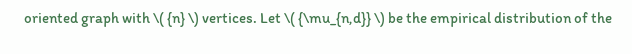oriented graph with \( {n} \) vertices. Let \( {\mu_{n,d}} \) be the empirical distribution of the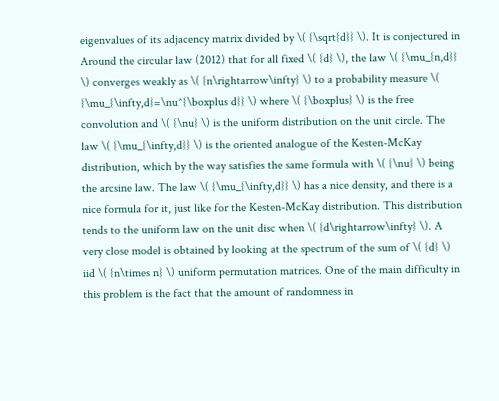eigenvalues of its adjacency matrix divided by \( {\sqrt{d}} \). It is conjectured in Around the circular law (2012) that for all fixed \( {d} \), the law \( {\mu_{n,d}} \) converges weakly as \( {n\rightarrow\infty} \) to a probability measure \( {\mu_{\infty,d}=\nu^{\boxplus d}} \) where \( {\boxplus} \) is the free convolution and \( {\nu} \) is the uniform distribution on the unit circle. The law \( {\mu_{\infty,d}} \) is the oriented analogue of the Kesten-McKay distribution, which by the way satisfies the same formula with \( {\nu} \) being the arcsine law. The law \( {\mu_{\infty,d}} \) has a nice density, and there is a nice formula for it, just like for the Kesten-McKay distribution. This distribution tends to the uniform law on the unit disc when \( {d\rightarrow\infty} \). A very close model is obtained by looking at the spectrum of the sum of \( {d} \) iid \( {n\times n} \) uniform permutation matrices. One of the main difficulty in this problem is the fact that the amount of randomness in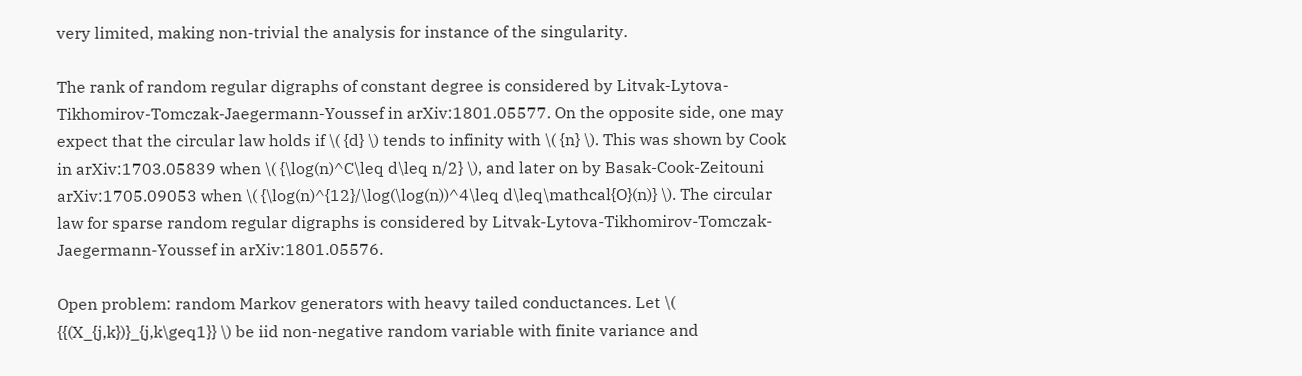very limited, making non-trivial the analysis for instance of the singularity.

The rank of random regular digraphs of constant degree is considered by Litvak-Lytova-Tikhomirov-Tomczak-Jaegermann-Youssef in arXiv:1801.05577. On the opposite side, one may expect that the circular law holds if \( {d} \) tends to infinity with \( {n} \). This was shown by Cook in arXiv:1703.05839 when \( {\log(n)^C\leq d\leq n/2} \), and later on by Basak-Cook-Zeitouni arXiv:1705.09053 when \( {\log(n)^{12}/\log(\log(n))^4\leq d\leq\mathcal{O}(n)} \). The circular law for sparse random regular digraphs is considered by Litvak-Lytova-Tikhomirov-Tomczak-Jaegermann-Youssef in arXiv:1801.05576.

Open problem: random Markov generators with heavy tailed conductances. Let \( {{(X_{j,k})}_{j,k\geq1}} \) be iid non-negative random variable with finite variance and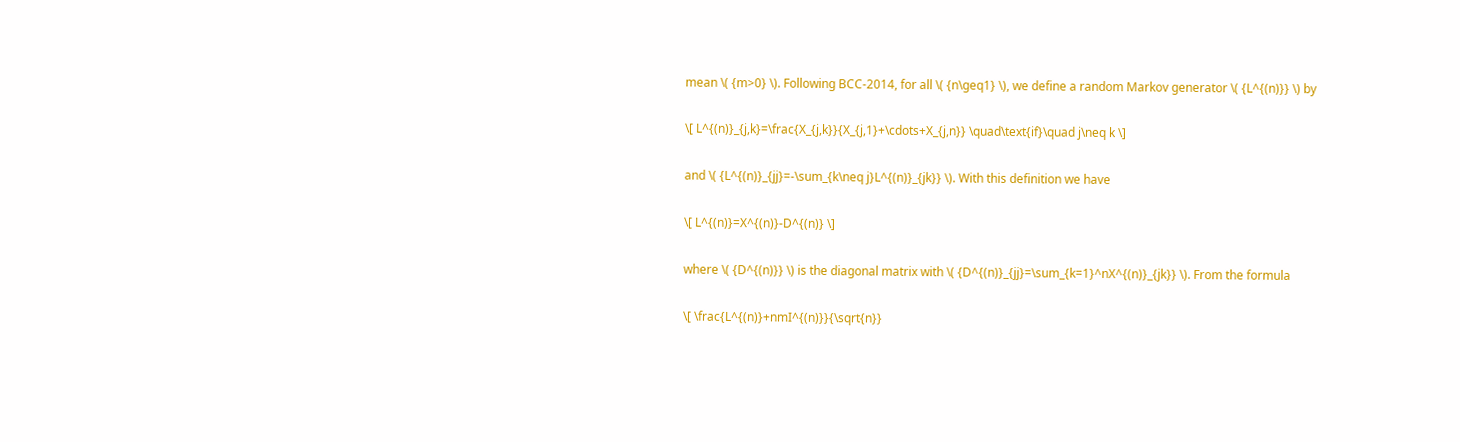mean \( {m>0} \). Following BCC-2014, for all \( {n\geq1} \), we define a random Markov generator \( {L^{(n)}} \) by

\[ L^{(n)}_{j,k}=\frac{X_{j,k}}{X_{j,1}+\cdots+X_{j,n}} \quad\text{if}\quad j\neq k \]

and \( {L^{(n)}_{jj}=-\sum_{k\neq j}L^{(n)}_{jk}} \). With this definition we have

\[ L^{(n)}=X^{(n)}-D^{(n)} \]

where \( {D^{(n)}} \) is the diagonal matrix with \( {D^{(n)}_{jj}=\sum_{k=1}^nX^{(n)}_{jk}} \). From the formula

\[ \frac{L^{(n)}+nmI^{(n)}}{\sqrt{n}}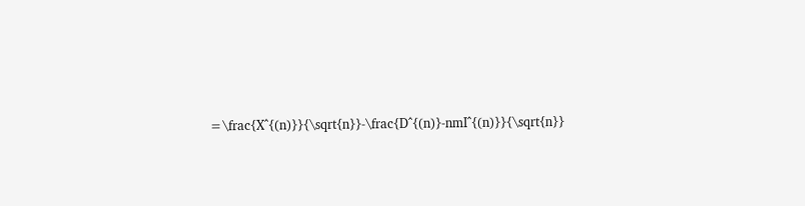=\frac{X^{(n)}}{\sqrt{n}}-\frac{D^{(n)}-nmI^{(n)}}{\sqrt{n}}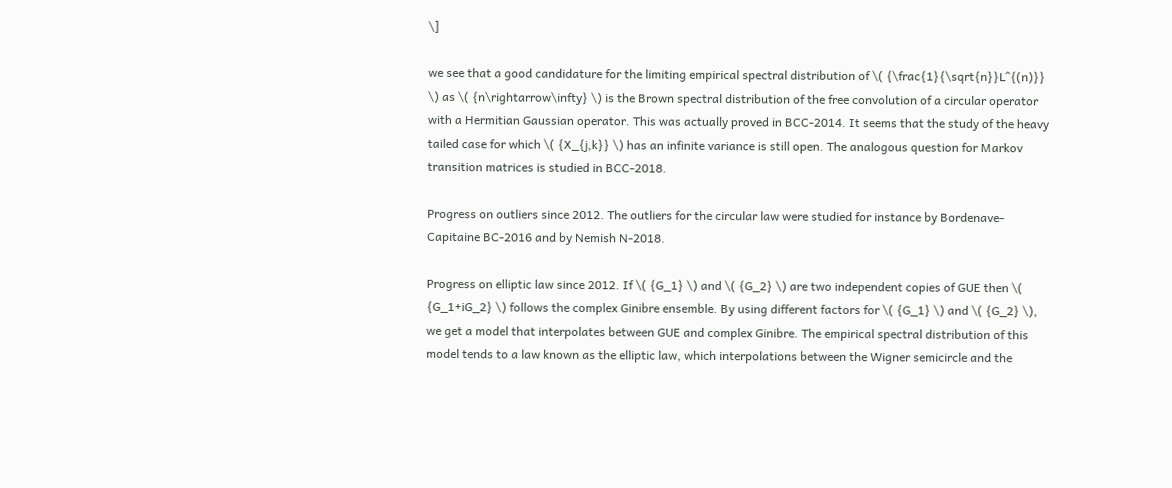\]

we see that a good candidature for the limiting empirical spectral distribution of \( {\frac{1}{\sqrt{n}}L^{(n)}} \) as \( {n\rightarrow\infty} \) is the Brown spectral distribution of the free convolution of a circular operator with a Hermitian Gaussian operator. This was actually proved in BCC-2014. It seems that the study of the heavy tailed case for which \( {X_{j,k}} \) has an infinite variance is still open. The analogous question for Markov transition matrices is studied in BCC-2018.

Progress on outliers since 2012. The outliers for the circular law were studied for instance by Bordenave-Capitaine BC-2016 and by Nemish N-2018.

Progress on elliptic law since 2012. If \( {G_1} \) and \( {G_2} \) are two independent copies of GUE then \( {G_1+iG_2} \) follows the complex Ginibre ensemble. By using different factors for \( {G_1} \) and \( {G_2} \), we get a model that interpolates between GUE and complex Ginibre. The empirical spectral distribution of this model tends to a law known as the elliptic law, which interpolations between the Wigner semicircle and the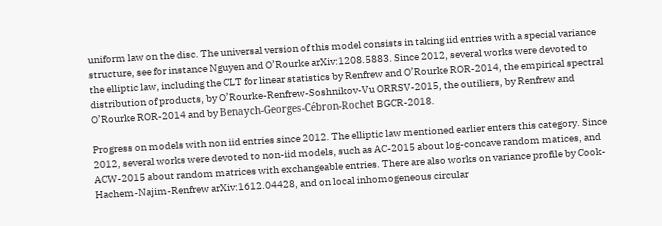uniform law on the disc. The universal version of this model consists in taking iid entries with a special variance structure, see for instance Nguyen and O’Rourke arXiv:1208.5883. Since 2012, several works were devoted to the elliptic law, including the CLT for linear statistics by Renfrew and O’Rourke ROR-2014, the empirical spectral distribution of products, by O’Rourke-Renfrew-Soshnikov-Vu ORRSV-2015, the outiliers, by Renfrew and O’Rourke ROR-2014 and by Benaych-Georges-Cébron-Rochet BGCR-2018.

Progress on models with non iid entries since 2012. The elliptic law mentioned earlier enters this category. Since 2012, several works were devoted to non-iid models, such as AC-2015 about log-concave random matices, and ACW-2015 about random matrices with exchangeable entries. There are also works on variance profile by Cook-Hachem-Najim-Renfrew arXiv:1612.04428, and on local inhomogeneous circular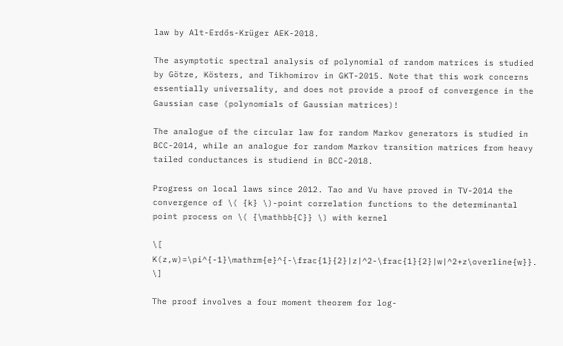law by Alt-Erdős-Krüger AEK-2018.

The asymptotic spectral analysis of polynomial of random matrices is studied by Götze, Kösters, and Tikhomirov in GKT-2015. Note that this work concerns essentially universality, and does not provide a proof of convergence in the Gaussian case (polynomials of Gaussian matrices)!

The analogue of the circular law for random Markov generators is studied in BCC-2014, while an analogue for random Markov transition matrices from heavy tailed conductances is studiend in BCC-2018.

Progress on local laws since 2012. Tao and Vu have proved in TV-2014 the convergence of \( {k} \)-point correlation functions to the determinantal point process on \( {\mathbb{C}} \) with kernel

\[ K(z,w)=\pi^{-1}\mathrm{e}^{-\frac{1}{2}|z|^2-\frac{1}{2}|w|^2+z\overline{w}}. \]

The proof involves a four moment theorem for log-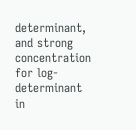determinant, and strong concentration for log-determinant in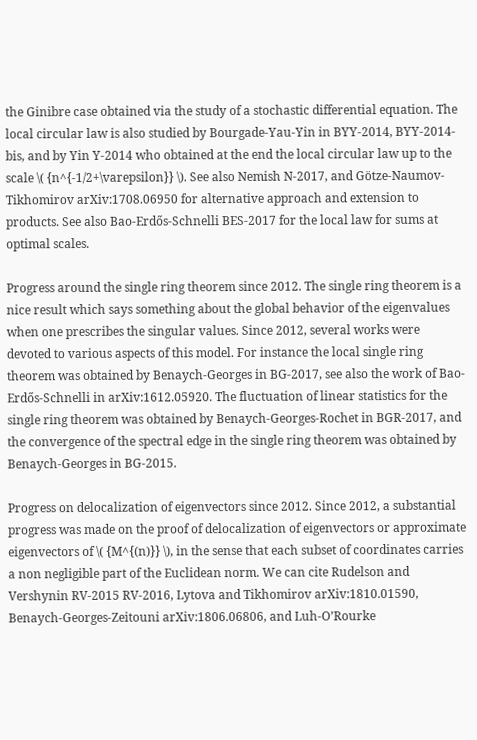the Ginibre case obtained via the study of a stochastic differential equation. The local circular law is also studied by Bourgade-Yau-Yin in BYY-2014, BYY-2014-bis, and by Yin Y-2014 who obtained at the end the local circular law up to the scale \( {n^{-1/2+\varepsilon}} \). See also Nemish N-2017, and Götze-Naumov-Tikhomirov arXiv:1708.06950 for alternative approach and extension to products. See also Bao-Erdős-Schnelli BES-2017 for the local law for sums at optimal scales.

Progress around the single ring theorem since 2012. The single ring theorem is a nice result which says something about the global behavior of the eigenvalues when one prescribes the singular values. Since 2012, several works were devoted to various aspects of this model. For instance the local single ring theorem was obtained by Benaych-Georges in BG-2017, see also the work of Bao-Erdős-Schnelli in arXiv:1612.05920. The fluctuation of linear statistics for the single ring theorem was obtained by Benaych-Georges-Rochet in BGR-2017, and the convergence of the spectral edge in the single ring theorem was obtained by Benaych-Georges in BG-2015.

Progress on delocalization of eigenvectors since 2012. Since 2012, a substantial progress was made on the proof of delocalization of eigenvectors or approximate eigenvectors of \( {M^{(n)}} \), in the sense that each subset of coordinates carries a non negligible part of the Euclidean norm. We can cite Rudelson and Vershynin RV-2015 RV-2016, Lytova and Tikhomirov arXiv:1810.01590, Benaych-Georges-Zeitouni arXiv:1806.06806, and Luh-O’Rourke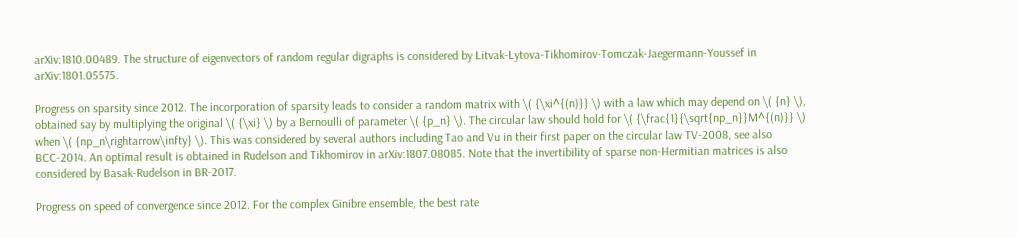arXiv:1810.00489. The structure of eigenvectors of random regular digraphs is considered by Litvak-Lytova-Tikhomirov-Tomczak-Jaegermann-Youssef in arXiv:1801.05575.

Progress on sparsity since 2012. The incorporation of sparsity leads to consider a random matrix with \( {\xi^{(n)}} \) with a law which may depend on \( {n} \), obtained say by multiplying the original \( {\xi} \) by a Bernoulli of parameter \( {p_n} \). The circular law should hold for \( {\frac{1}{\sqrt{np_n}}M^{(n)}} \) when \( {np_n\rightarrow\infty} \). This was considered by several authors including Tao and Vu in their first paper on the circular law TV-2008, see also BCC-2014. An optimal result is obtained in Rudelson and Tikhomirov in arXiv:1807.08085. Note that the invertibility of sparse non-Hermitian matrices is also considered by Basak-Rudelson in BR-2017.

Progress on speed of convergence since 2012. For the complex Ginibre ensemble, the best rate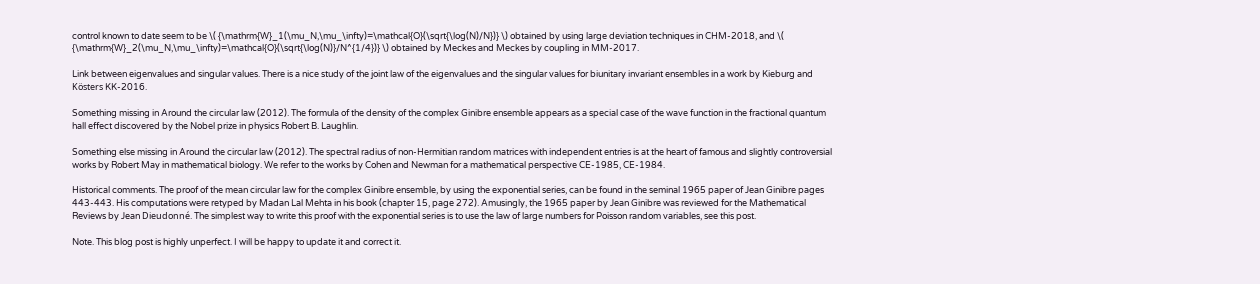control known to date seem to be \( {\mathrm{W}_1(\mu_N,\mu_\infty)=\mathcal{O}(\sqrt{\log(N)/N})} \) obtained by using large deviation techniques in CHM-2018, and \( {\mathrm{W}_2(\mu_N,\mu_\infty)=\mathcal{O}(\sqrt{\log(N)}/N^{1/4})} \) obtained by Meckes and Meckes by coupling in MM-2017.

Link between eigenvalues and singular values. There is a nice study of the joint law of the eigenvalues and the singular values for biunitary invariant ensembles in a work by Kieburg and Kösters KK-2016.

Something missing in Around the circular law (2012). The formula of the density of the complex Ginibre ensemble appears as a special case of the wave function in the fractional quantum hall effect discovered by the Nobel prize in physics Robert B. Laughlin.

Something else missing in Around the circular law (2012). The spectral radius of non-Hermitian random matrices with independent entries is at the heart of famous and slightly controversial works by Robert May in mathematical biology. We refer to the works by Cohen and Newman for a mathematical perspective CE-1985, CE-1984.

Historical comments. The proof of the mean circular law for the complex Ginibre ensemble, by using the exponential series, can be found in the seminal 1965 paper of Jean Ginibre pages 443-443. His computations were retyped by Madan Lal Mehta in his book (chapter 15, page 272). Amusingly, the 1965 paper by Jean Ginibre was reviewed for the Mathematical Reviews by Jean Dieudonné. The simplest way to write this proof with the exponential series is to use the law of large numbers for Poisson random variables, see this post.

Note. This blog post is highly unperfect. I will be happy to update it and correct it.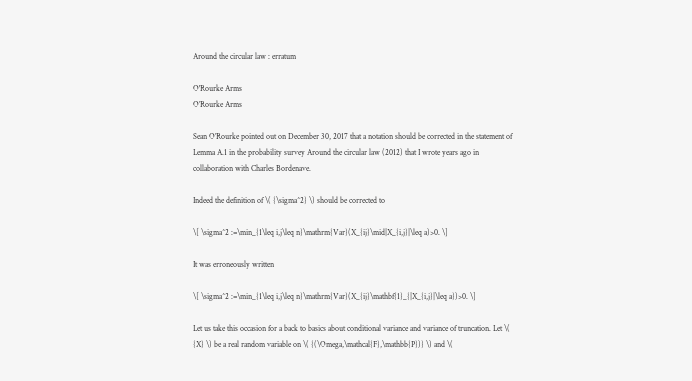Around the circular law : erratum

O'Rourke Arms
O’Rourke Arms

Sean O’Rourke pointed out on December 30, 2017 that a notation should be corrected in the statement of Lemma A.1 in the probability survey Around the circular law (2012) that I wrote years ago in collaboration with Charles Bordenave.

Indeed the definition of \( {\sigma^2} \) should be corrected to

\[ \sigma^2 :=\min_{1\leq i,j\leq n}\mathrm{Var}(X_{ij}\mid|X_{i,j}|\leq a)>0. \]

It was erroneously written

\[ \sigma^2 :=\min_{1\leq i,j\leq n}\mathrm{Var}(X_{ij}\mathbf{1}_{|X_{i,j}|\leq a})>0. \]

Let us take this occasion for a back to basics about conditional variance and variance of truncation. Let \( {X} \) be a real random variable on \( {(\Omega,\mathcal{F},\mathbb{P})} \) and \(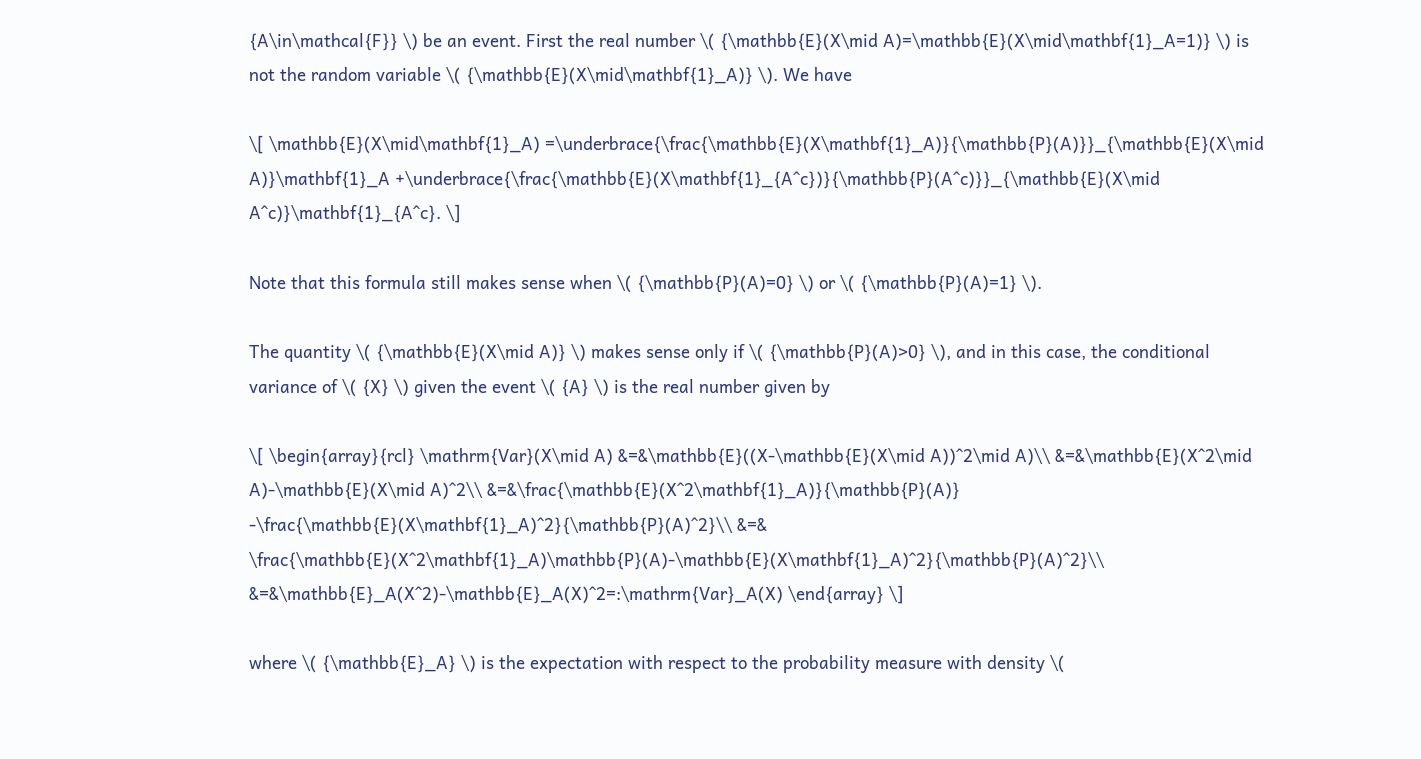{A\in\mathcal{F}} \) be an event. First the real number \( {\mathbb{E}(X\mid A)=\mathbb{E}(X\mid\mathbf{1}_A=1)} \) is not the random variable \( {\mathbb{E}(X\mid\mathbf{1}_A)} \). We have

\[ \mathbb{E}(X\mid\mathbf{1}_A) =\underbrace{\frac{\mathbb{E}(X\mathbf{1}_A)}{\mathbb{P}(A)}}_{\mathbb{E}(X\mid A)}\mathbf{1}_A +\underbrace{\frac{\mathbb{E}(X\mathbf{1}_{A^c})}{\mathbb{P}(A^c)}}_{\mathbb{E}(X\mid A^c)}\mathbf{1}_{A^c}. \]

Note that this formula still makes sense when \( {\mathbb{P}(A)=0} \) or \( {\mathbb{P}(A)=1} \).

The quantity \( {\mathbb{E}(X\mid A)} \) makes sense only if \( {\mathbb{P}(A)>0} \), and in this case, the conditional variance of \( {X} \) given the event \( {A} \) is the real number given by

\[ \begin{array}{rcl} \mathrm{Var}(X\mid A) &=&\mathbb{E}((X-\mathbb{E}(X\mid A))^2\mid A)\\ &=&\mathbb{E}(X^2\mid A)-\mathbb{E}(X\mid A)^2\\ &=&\frac{\mathbb{E}(X^2\mathbf{1}_A)}{\mathbb{P}(A)} -\frac{\mathbb{E}(X\mathbf{1}_A)^2}{\mathbb{P}(A)^2}\\ &=& \frac{\mathbb{E}(X^2\mathbf{1}_A)\mathbb{P}(A)-\mathbb{E}(X\mathbf{1}_A)^2}{\mathbb{P}(A)^2}\\ &=&\mathbb{E}_A(X^2)-\mathbb{E}_A(X)^2=:\mathrm{Var}_A(X) \end{array} \]

where \( {\mathbb{E}_A} \) is the expectation with respect to the probability measure with density \(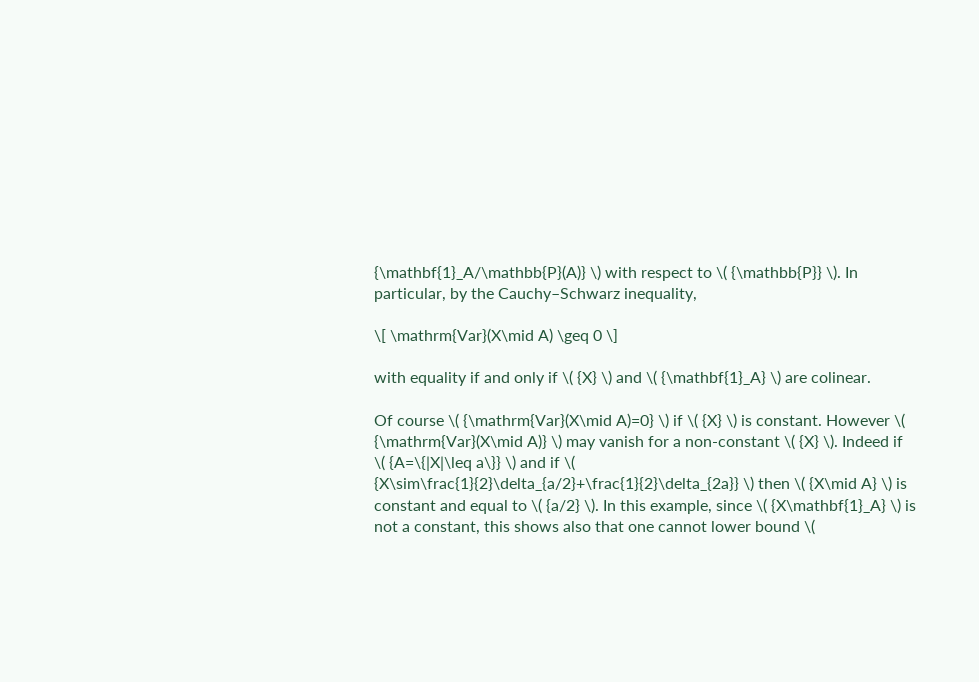{\mathbf{1}_A/\mathbb{P}(A)} \) with respect to \( {\mathbb{P}} \). In particular, by the Cauchy–Schwarz inequality,

\[ \mathrm{Var}(X\mid A) \geq 0 \]

with equality if and only if \( {X} \) and \( {\mathbf{1}_A} \) are colinear.

Of course \( {\mathrm{Var}(X\mid A)=0} \) if \( {X} \) is constant. However \( {\mathrm{Var}(X\mid A)} \) may vanish for a non-constant \( {X} \). Indeed if \( {A=\{|X|\leq a\}} \) and if \( {X\sim\frac{1}{2}\delta_{a/2}+\frac{1}{2}\delta_{2a}} \) then \( {X\mid A} \) is constant and equal to \( {a/2} \). In this example, since \( {X\mathbf{1}_A} \) is not a constant, this shows also that one cannot lower bound \(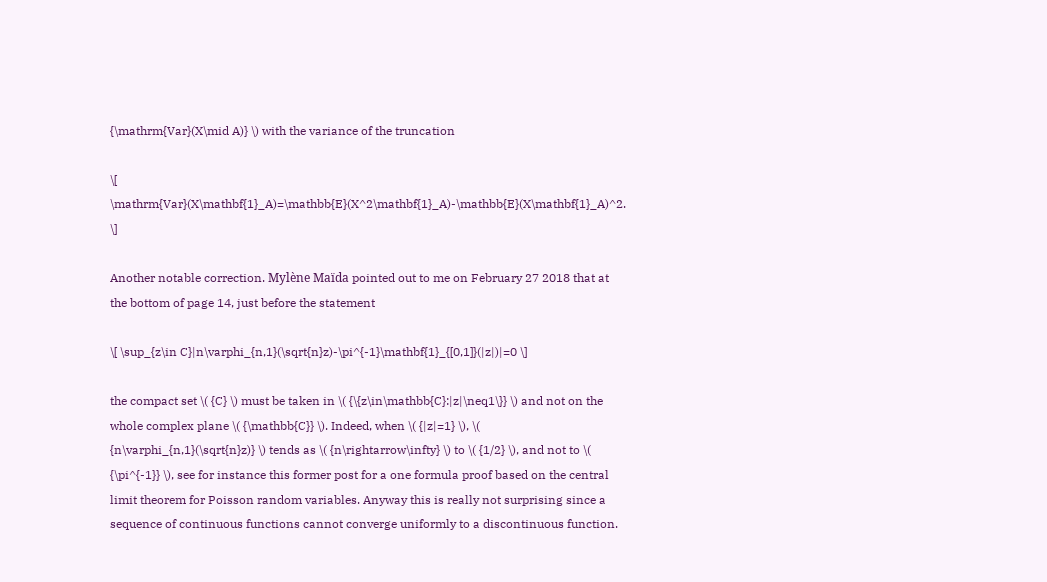{\mathrm{Var}(X\mid A)} \) with the variance of the truncation

\[ \mathrm{Var}(X\mathbf{1}_A)=\mathbb{E}(X^2\mathbf{1}_A)-\mathbb{E}(X\mathbf{1}_A)^2. \]

Another notable correction. Mylène Maïda pointed out to me on February 27 2018 that at the bottom of page 14, just before the statement

\[ \sup_{z\in C}|n\varphi_{n,1}(\sqrt{n}z)-\pi^{-1}\mathbf{1}_{[0,1]}(|z|)|=0 \]

the compact set \( {C} \) must be taken in \( {\{z\in\mathbb{C}:|z|\neq1\}} \) and not on the whole complex plane \( {\mathbb{C}} \). Indeed, when \( {|z|=1} \), \( {n\varphi_{n,1}(\sqrt{n}z)} \) tends as \( {n\rightarrow\infty} \) to \( {1/2} \), and not to \( {\pi^{-1}} \), see for instance this former post for a one formula proof based on the central limit theorem for Poisson random variables. Anyway this is really not surprising since a sequence of continuous functions cannot converge uniformly to a discontinuous function.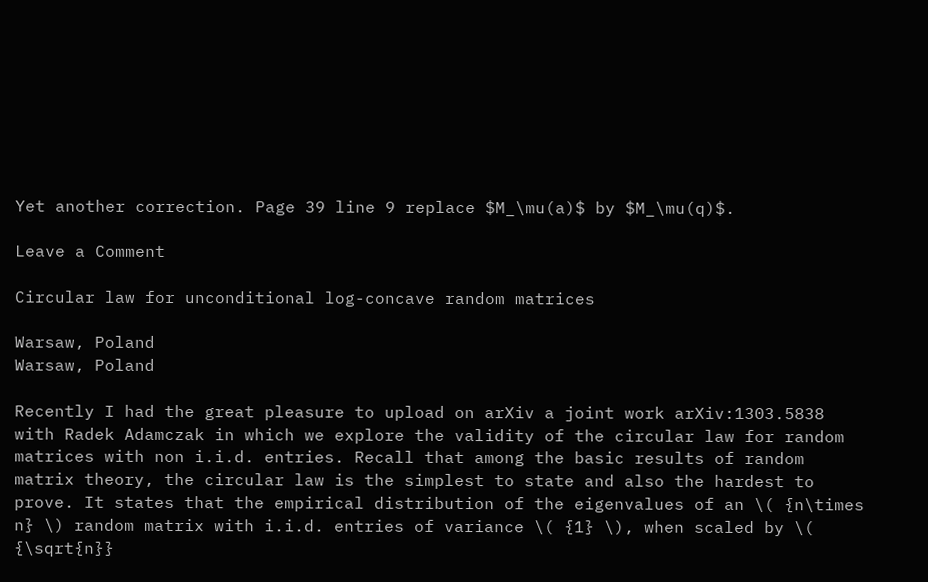Yet another correction. Page 39 line 9 replace $M_\mu(a)$ by $M_\mu(q)$.

Leave a Comment

Circular law for unconditional log-concave random matrices

Warsaw, Poland
Warsaw, Poland

Recently I had the great pleasure to upload on arXiv a joint work arXiv:1303.5838 with Radek Adamczak in which we explore the validity of the circular law for random matrices with non i.i.d. entries. Recall that among the basic results of random matrix theory, the circular law is the simplest to state and also the hardest to prove. It states that the empirical distribution of the eigenvalues of an \( {n\times n} \) random matrix with i.i.d. entries of variance \( {1} \), when scaled by \( {\sqrt{n}}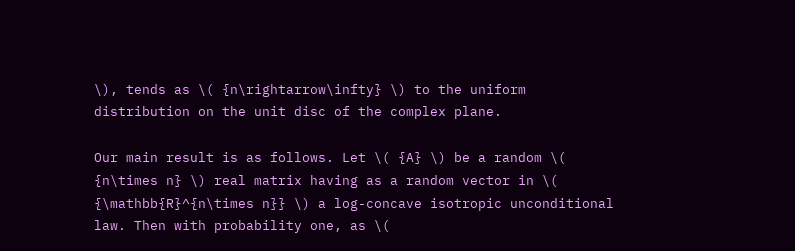\), tends as \( {n\rightarrow\infty} \) to the uniform distribution on the unit disc of the complex plane.

Our main result is as follows. Let \( {A} \) be a random \( {n\times n} \) real matrix having as a random vector in \( {\mathbb{R}^{n\times n}} \) a log-concave isotropic unconditional law. Then with probability one, as \(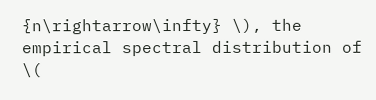{n\rightarrow\infty} \), the empirical spectral distribution of \(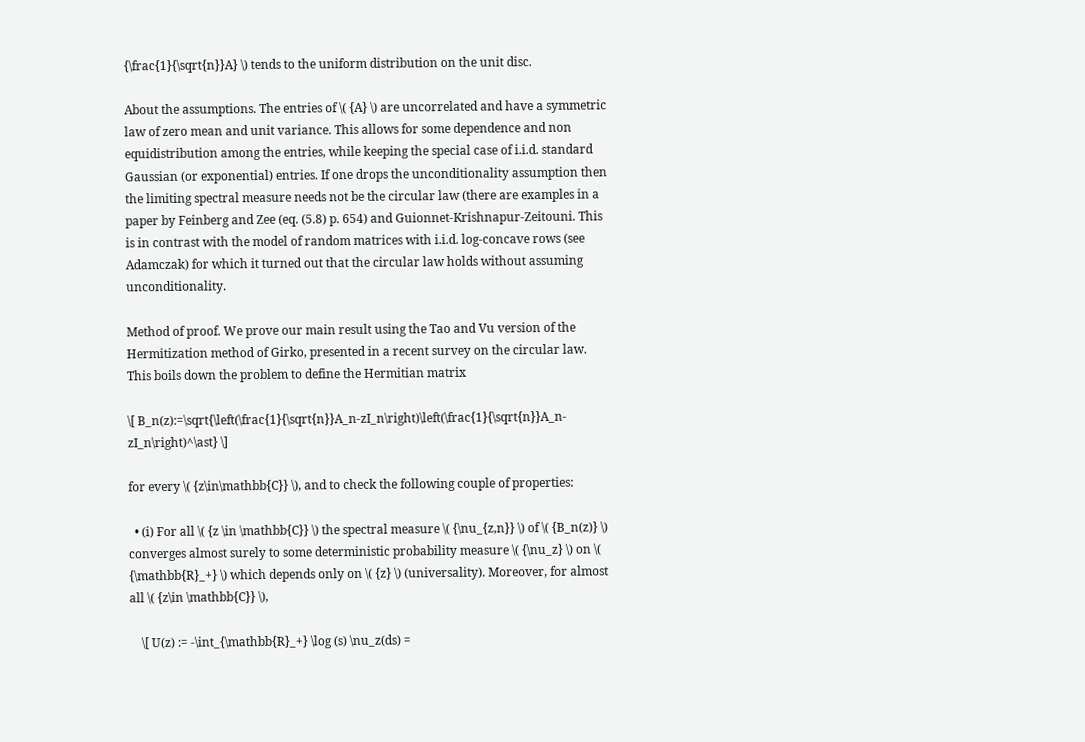{\frac{1}{\sqrt{n}}A} \) tends to the uniform distribution on the unit disc.

About the assumptions. The entries of \( {A} \) are uncorrelated and have a symmetric law of zero mean and unit variance. This allows for some dependence and non equidistribution among the entries, while keeping the special case of i.i.d. standard Gaussian (or exponential) entries. If one drops the unconditionality assumption then the limiting spectral measure needs not be the circular law (there are examples in a paper by Feinberg and Zee (eq. (5.8) p. 654) and Guionnet-Krishnapur-Zeitouni. This is in contrast with the model of random matrices with i.i.d. log-concave rows (see Adamczak) for which it turned out that the circular law holds without assuming unconditionality.

Method of proof. We prove our main result using the Tao and Vu version of the Hermitization method of Girko, presented in a recent survey on the circular law. This boils down the problem to define the Hermitian matrix

\[ B_n(z):=\sqrt{\left(\frac{1}{\sqrt{n}}A_n-zI_n\right)\left(\frac{1}{\sqrt{n}}A_n-zI_n\right)^\ast} \]

for every \( {z\in\mathbb{C}} \), and to check the following couple of properties:

  • (i) For all \( {z \in \mathbb{C}} \) the spectral measure \( {\nu_{z,n}} \) of \( {B_n(z)} \) converges almost surely to some deterministic probability measure \( {\nu_z} \) on \( {\mathbb{R}_+} \) which depends only on \( {z} \) (universality). Moreover, for almost all \( {z\in \mathbb{C}} \),

    \[ U(z) := -\int_{\mathbb{R}_+} \log (s) \nu_z(ds) =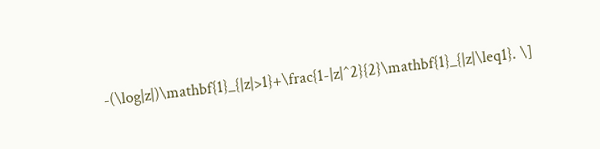-(\log|z|)\mathbf{1}_{|z|>1}+\frac{1-|z|^2}{2}\mathbf{1}_{|z|\leq1}. \]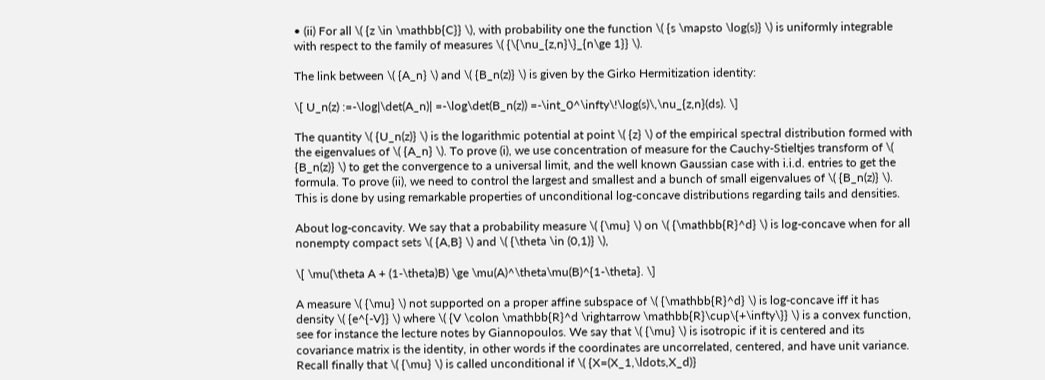• (ii) For all \( {z \in \mathbb{C}} \), with probability one the function \( {s \mapsto \log(s)} \) is uniformly integrable with respect to the family of measures \( {\{\nu_{z,n}\}_{n\ge 1}} \).

The link between \( {A_n} \) and \( {B_n(z)} \) is given by the Girko Hermitization identity:

\[ U_n(z) :=-\log|\det(A_n)| =-\log\det(B_n(z)) =-\int_0^\infty\!\log(s)\,\nu_{z,n}(ds). \]

The quantity \( {U_n(z)} \) is the logarithmic potential at point \( {z} \) of the empirical spectral distribution formed with the eigenvalues of \( {A_n} \). To prove (i), we use concentration of measure for the Cauchy-Stieltjes transform of \( {B_n(z)} \) to get the convergence to a universal limit, and the well known Gaussian case with i.i.d. entries to get the formula. To prove (ii), we need to control the largest and smallest and a bunch of small eigenvalues of \( {B_n(z)} \). This is done by using remarkable properties of unconditional log-concave distributions regarding tails and densities.

About log-concavity. We say that a probability measure \( {\mu} \) on \( {\mathbb{R}^d} \) is log-concave when for all nonempty compact sets \( {A,B} \) and \( {\theta \in (0,1)} \),

\[ \mu(\theta A + (1-\theta)B) \ge \mu(A)^\theta\mu(B)^{1-\theta}. \]

A measure \( {\mu} \) not supported on a proper affine subspace of \( {\mathbb{R}^d} \) is log-concave iff it has density \( {e^{-V}} \) where \( {V \colon \mathbb{R}^d \rightarrow \mathbb{R}\cup\{+\infty\}} \) is a convex function, see for instance the lecture notes by Giannopoulos. We say that \( {\mu} \) is isotropic if it is centered and its covariance matrix is the identity, in other words if the coordinates are uncorrelated, centered, and have unit variance. Recall finally that \( {\mu} \) is called unconditional if \( {X=(X_1,\ldots,X_d)}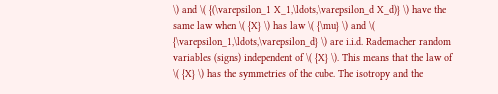\) and \( {(\varepsilon_1 X_1,\ldots,\varepsilon_d X_d)} \) have the same law when \( {X} \) has law \( {\mu} \) and \( {\varepsilon_1,\ldots,\varepsilon_d} \) are i.i.d. Rademacher random variables (signs) independent of \( {X} \). This means that the law of \( {X} \) has the symmetries of the cube. The isotropy and the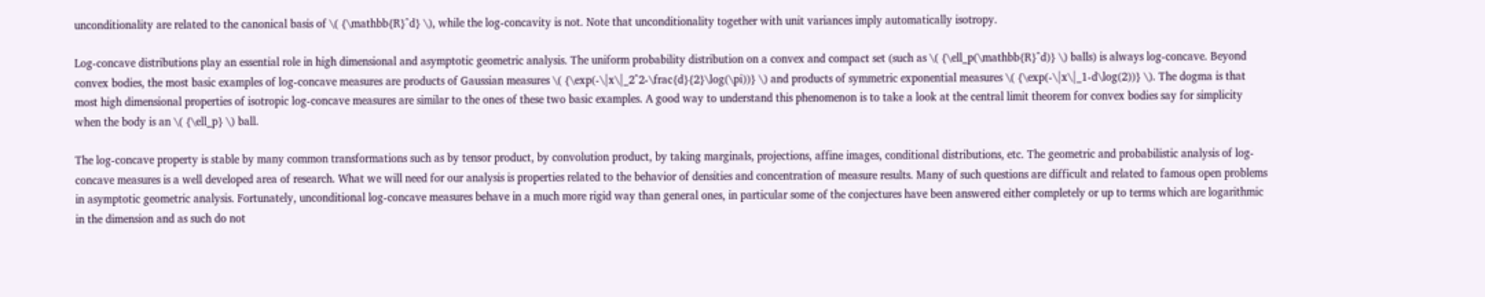unconditionality are related to the canonical basis of \( {\mathbb{R}^d} \), while the log-concavity is not. Note that unconditionality together with unit variances imply automatically isotropy.

Log-concave distributions play an essential role in high dimensional and asymptotic geometric analysis. The uniform probability distribution on a convex and compact set (such as \( {\ell_p(\mathbb{R}^d)} \) balls) is always log-concave. Beyond convex bodies, the most basic examples of log-concave measures are products of Gaussian measures \( {\exp(-\|x\|_2^2-\frac{d}{2}\log(\pi))} \) and products of symmetric exponential measures \( {\exp(-\|x\|_1-d\log(2))} \). The dogma is that most high dimensional properties of isotropic log-concave measures are similar to the ones of these two basic examples. A good way to understand this phenomenon is to take a look at the central limit theorem for convex bodies say for simplicity when the body is an \( {\ell_p} \) ball.

The log-concave property is stable by many common transformations such as by tensor product, by convolution product, by taking marginals, projections, affine images, conditional distributions, etc. The geometric and probabilistic analysis of log-concave measures is a well developed area of research. What we will need for our analysis is properties related to the behavior of densities and concentration of measure results. Many of such questions are difficult and related to famous open problems in asymptotic geometric analysis. Fortunately, unconditional log-concave measures behave in a much more rigid way than general ones, in particular some of the conjectures have been answered either completely or up to terms which are logarithmic in the dimension and as such do not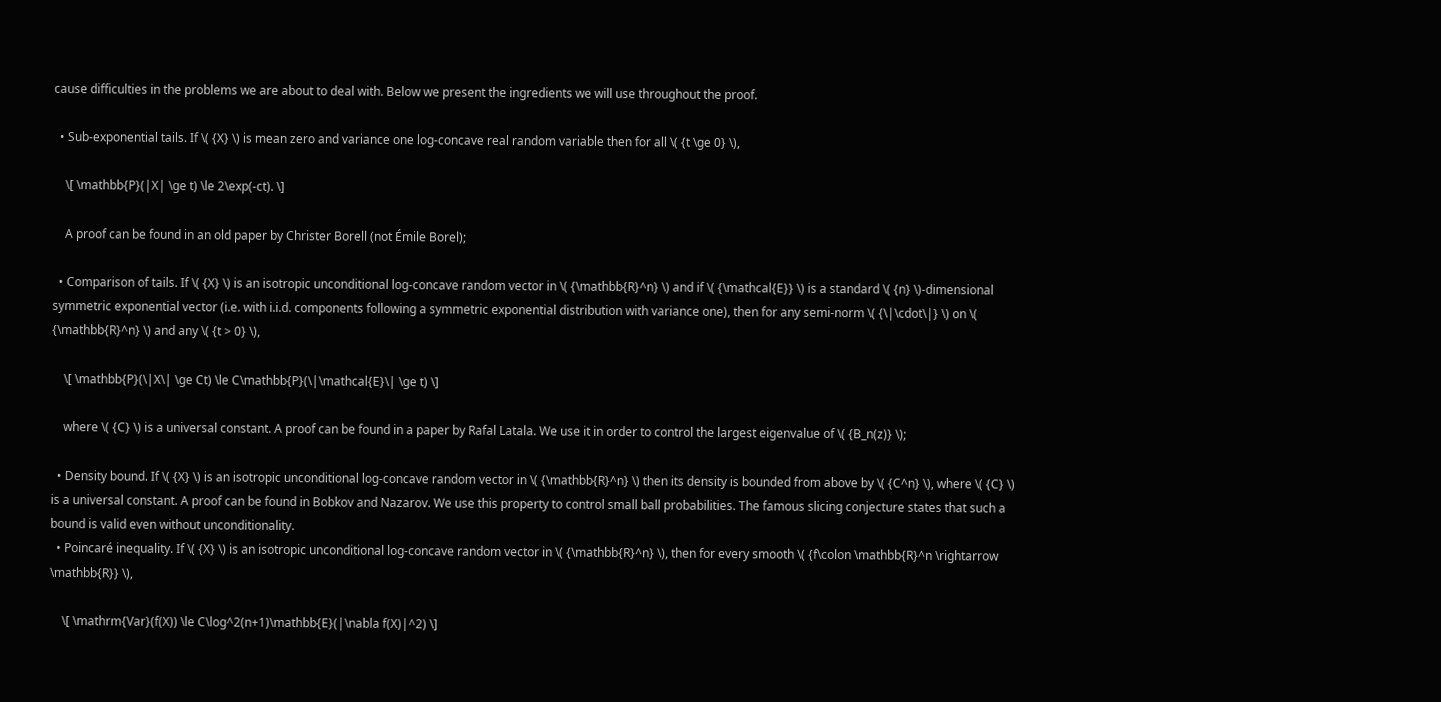cause difficulties in the problems we are about to deal with. Below we present the ingredients we will use throughout the proof.

  • Sub-exponential tails. If \( {X} \) is mean zero and variance one log-concave real random variable then for all \( {t \ge 0} \),

    \[ \mathbb{P}(|X| \ge t) \le 2\exp(-ct). \]

    A proof can be found in an old paper by Christer Borell (not Émile Borel);

  • Comparison of tails. If \( {X} \) is an isotropic unconditional log-concave random vector in \( {\mathbb{R}^n} \) and if \( {\mathcal{E}} \) is a standard \( {n} \)-dimensional symmetric exponential vector (i.e. with i.i.d. components following a symmetric exponential distribution with variance one), then for any semi-norm \( {\|\cdot\|} \) on \( {\mathbb{R}^n} \) and any \( {t > 0} \),

    \[ \mathbb{P}(\|X\| \ge Ct) \le C\mathbb{P}(\|\mathcal{E}\| \ge t) \]

    where \( {C} \) is a universal constant. A proof can be found in a paper by Rafal Latala. We use it in order to control the largest eigenvalue of \( {B_n(z)} \);

  • Density bound. If \( {X} \) is an isotropic unconditional log-concave random vector in \( {\mathbb{R}^n} \) then its density is bounded from above by \( {C^n} \), where \( {C} \) is a universal constant. A proof can be found in Bobkov and Nazarov. We use this property to control small ball probabilities. The famous slicing conjecture states that such a bound is valid even without unconditionality.
  • Poincaré inequality. If \( {X} \) is an isotropic unconditional log-concave random vector in \( {\mathbb{R}^n} \), then for every smooth \( {f\colon \mathbb{R}^n \rightarrow \mathbb{R}} \),

    \[ \mathrm{Var}(f(X)) \le C\log^2(n+1)\mathbb{E}(|\nabla f(X)|^2) \]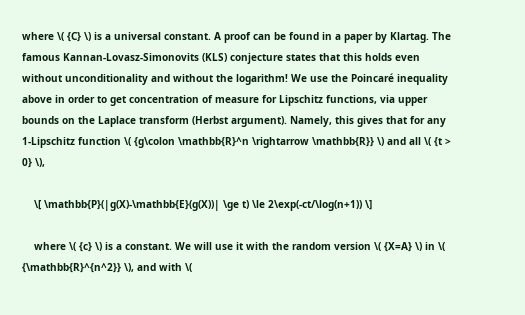where \( {C} \) is a universal constant. A proof can be found in a paper by Klartag. The famous Kannan-Lovasz-Simonovits (KLS) conjecture states that this holds even without unconditionality and without the logarithm! We use the Poincaré inequality above in order to get concentration of measure for Lipschitz functions, via upper bounds on the Laplace transform (Herbst argument). Namely, this gives that for any 1-Lipschitz function \( {g\colon \mathbb{R}^n \rightarrow \mathbb{R}} \) and all \( {t > 0} \),

    \[ \mathbb{P}(|g(X)-\mathbb{E}(g(X))| \ge t) \le 2\exp(-ct/\log(n+1)) \]

    where \( {c} \) is a constant. We will use it with the random version \( {X=A} \) in \( {\mathbb{R}^{n^2}} \), and with \(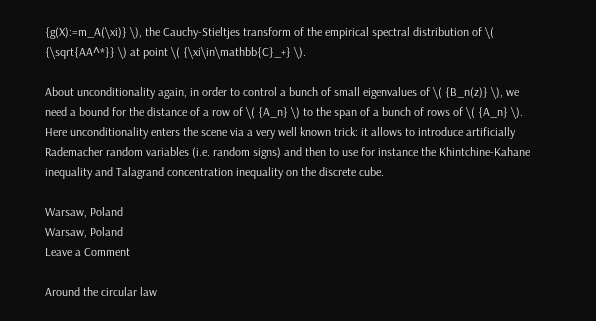{g(X):=m_A(\xi)} \), the Cauchy-Stieltjes transform of the empirical spectral distribution of \( {\sqrt{AA^*}} \) at point \( {\xi\in\mathbb{C}_+} \).

About unconditionality again, in order to control a bunch of small eigenvalues of \( {B_n(z)} \), we need a bound for the distance of a row of \( {A_n} \) to the span of a bunch of rows of \( {A_n} \). Here unconditionality enters the scene via a very well known trick: it allows to introduce artificially Rademacher random variables (i.e. random signs) and then to use for instance the Khintchine-Kahane inequality and Talagrand concentration inequality on the discrete cube.

Warsaw, Poland
Warsaw, Poland
Leave a Comment

Around the circular law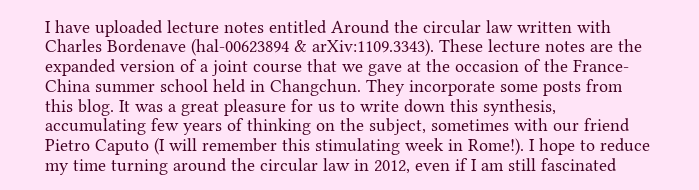I have uploaded lecture notes entitled Around the circular law written with Charles Bordenave (hal-00623894 & arXiv:1109.3343). These lecture notes are the expanded version of a joint course that we gave at the occasion of the France-China summer school held in Changchun. They incorporate some posts from this blog. It was a great pleasure for us to write down this synthesis, accumulating few years of thinking on the subject, sometimes with our friend Pietro Caputo (I will remember this stimulating week in Rome!). I hope to reduce my time turning around the circular law in 2012, even if I am still fascinated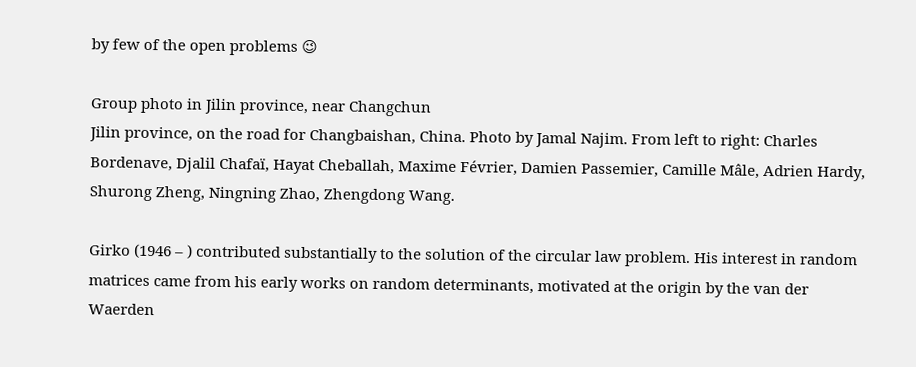by few of the open problems 😉

Group photo in Jilin province, near Changchun
Jilin province, on the road for Changbaishan, China. Photo by Jamal Najim. From left to right: Charles Bordenave, Djalil Chafaï, Hayat Cheballah, Maxime Février, Damien Passemier, Camille Mâle, Adrien Hardy, Shurong Zheng, Ningning Zhao, Zhengdong Wang.

Girko (1946 – ) contributed substantially to the solution of the circular law problem. His interest in random matrices came from his early works on random determinants, motivated at the origin by the van der Waerden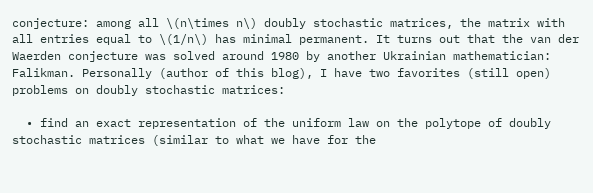conjecture: among all \(n\times n\) doubly stochastic matrices, the matrix with all entries equal to \(1/n\) has minimal permanent. It turns out that the van der Waerden conjecture was solved around 1980 by another Ukrainian mathematician: Falikman. Personally (author of this blog), I have two favorites (still open) problems on doubly stochastic matrices:

  • find an exact representation of the uniform law on the polytope of doubly stochastic matrices (similar to what we have for the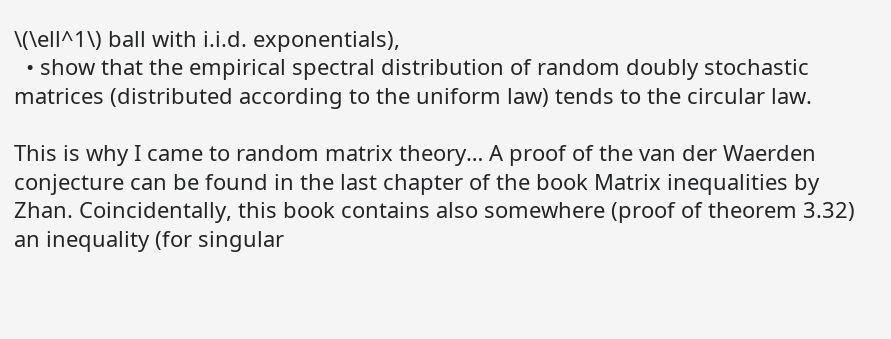\(\ell^1\) ball with i.i.d. exponentials),
  • show that the empirical spectral distribution of random doubly stochastic matrices (distributed according to the uniform law) tends to the circular law.

This is why I came to random matrix theory… A proof of the van der Waerden conjecture can be found in the last chapter of the book Matrix inequalities by Zhan. Coincidentally, this book contains also somewhere (proof of theorem 3.32) an inequality (for singular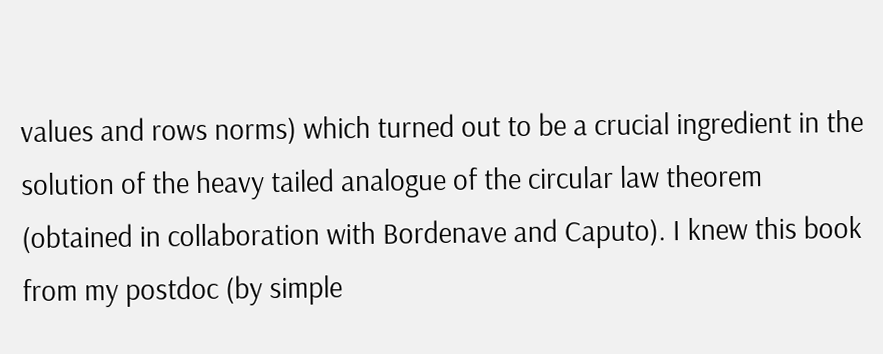values and rows norms) which turned out to be a crucial ingredient in the solution of the heavy tailed analogue of the circular law theorem (obtained in collaboration with Bordenave and Caputo). I knew this book from my postdoc (by simple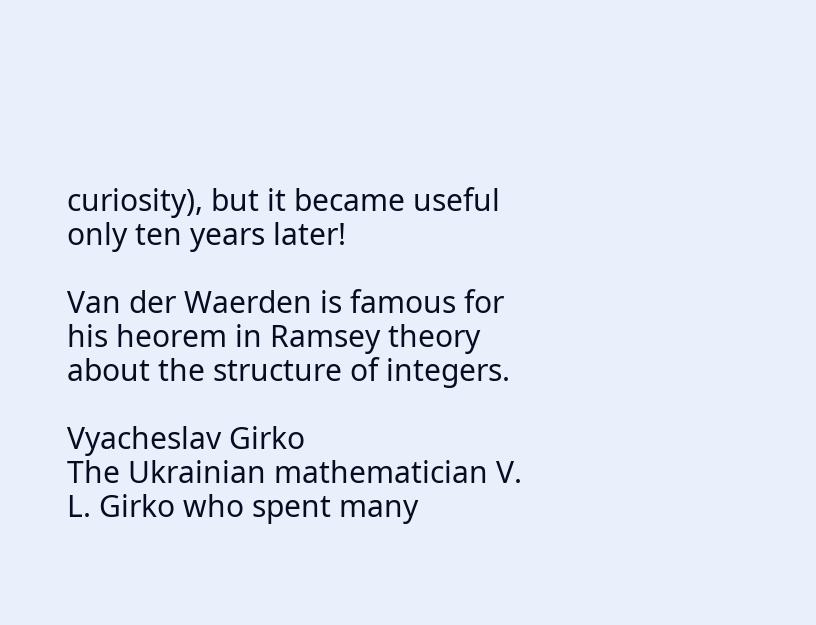curiosity), but it became useful only ten years later!

Van der Waerden is famous for his heorem in Ramsey theory about the structure of integers.

Vyacheslav Girko
The Ukrainian mathematician V. L. Girko who spent many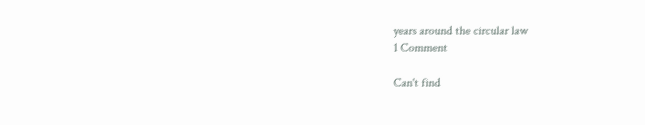years around the circular law
1 Comment

Can't find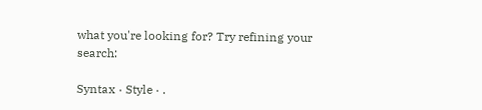what you're looking for? Try refining your search:

Syntax · Style · .